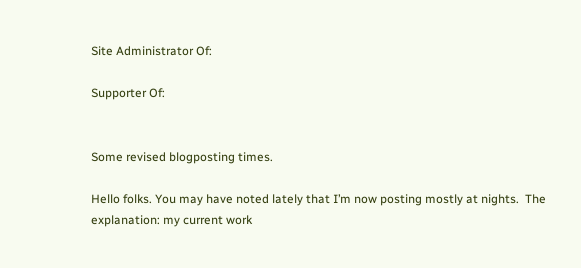Site Administrator Of:

Supporter Of:


Some revised blogposting times.

Hello folks. You may have noted lately that I’m now posting mostly at nights.  The explanation: my current work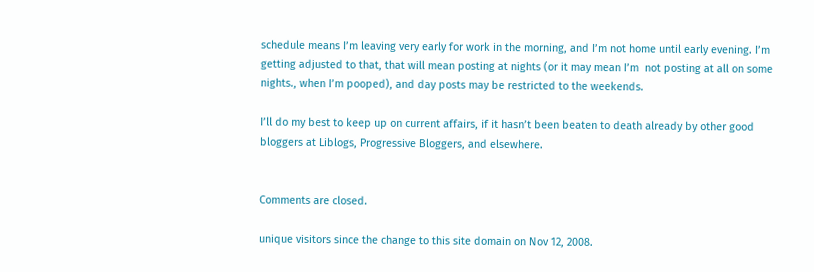schedule means I’m leaving very early for work in the morning, and I’m not home until early evening. I’m getting adjusted to that, that will mean posting at nights (or it may mean I’m  not posting at all on some nights., when I’m pooped), and day posts may be restricted to the weekends.

I’ll do my best to keep up on current affairs, if it hasn’t been beaten to death already by other good bloggers at Liblogs, Progressive Bloggers, and elsewhere.


Comments are closed.

unique visitors since the change to this site domain on Nov 12, 2008.